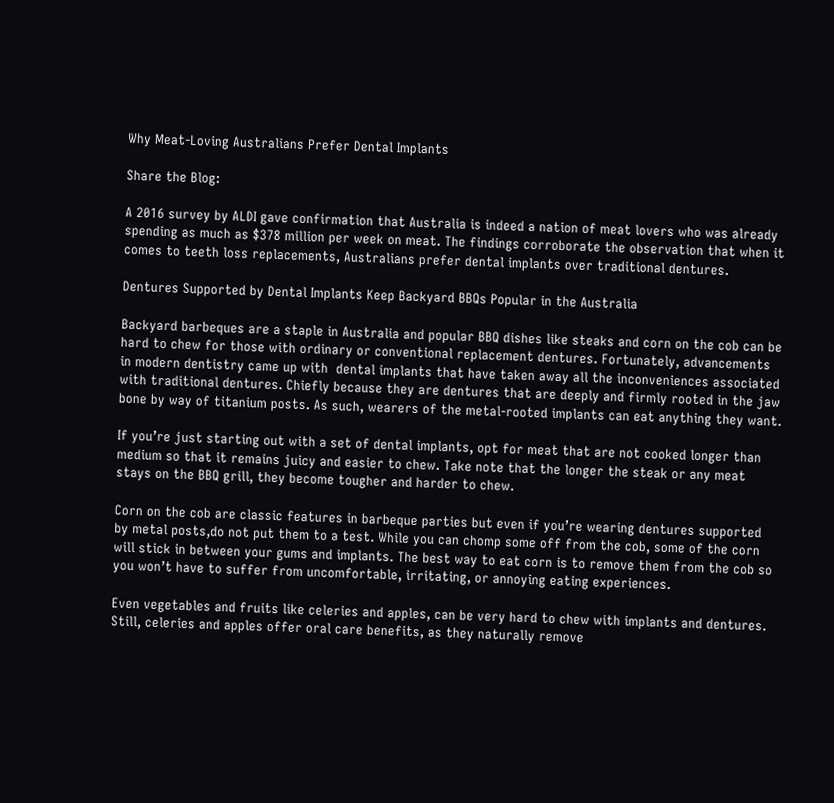Why Meat-Loving Australians Prefer Dental Implants

Share the Blog:

A 2016 survey by ALDI gave confirmation that Australia is indeed a nation of meat lovers who was already spending as much as $378 million per week on meat. The findings corroborate the observation that when it comes to teeth loss replacements, Australians prefer dental implants over traditional dentures.

Dentures Supported by Dental Implants Keep Backyard BBQs Popular in the Australia

Backyard barbeques are a staple in Australia and popular BBQ dishes like steaks and corn on the cob can be hard to chew for those with ordinary or conventional replacement dentures. Fortunately, advancements in modern dentistry came up with  dental implants that have taken away all the inconveniences associated with traditional dentures. Chiefly because they are dentures that are deeply and firmly rooted in the jaw bone by way of titanium posts. As such, wearers of the metal-rooted implants can eat anything they want.

If you’re just starting out with a set of dental implants, opt for meat that are not cooked longer than medium so that it remains juicy and easier to chew. Take note that the longer the steak or any meat stays on the BBQ grill, they become tougher and harder to chew.

Corn on the cob are classic features in barbeque parties but even if you’re wearing dentures supported by metal posts,do not put them to a test. While you can chomp some off from the cob, some of the corn will stick in between your gums and implants. The best way to eat corn is to remove them from the cob so you won’t have to suffer from uncomfortable, irritating, or annoying eating experiences.

Even vegetables and fruits like celeries and apples, can be very hard to chew with implants and dentures. Still, celeries and apples offer oral care benefits, as they naturally remove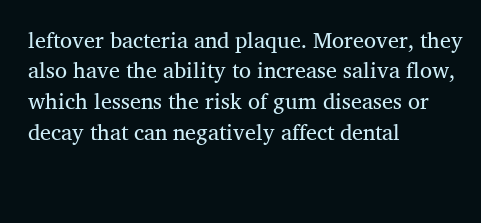leftover bacteria and plaque. Moreover, they also have the ability to increase saliva flow, which lessens the risk of gum diseases or decay that can negatively affect dental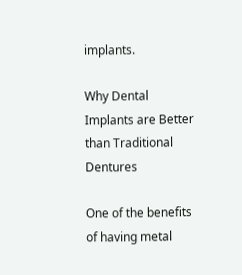implants.

Why Dental Implants are Better than Traditional Dentures

One of the benefits of having metal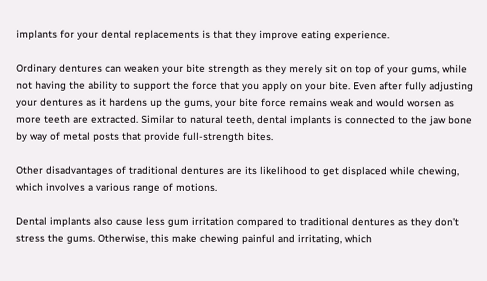implants for your dental replacements is that they improve eating experience.

Ordinary dentures can weaken your bite strength as they merely sit on top of your gums, while not having the ability to support the force that you apply on your bite. Even after fully adjusting your dentures as it hardens up the gums, your bite force remains weak and would worsen as more teeth are extracted. Similar to natural teeth, dental implants is connected to the jaw bone by way of metal posts that provide full-strength bites.

Other disadvantages of traditional dentures are its likelihood to get displaced while chewing, which involves a various range of motions.

Dental implants also cause less gum irritation compared to traditional dentures as they don’t stress the gums. Otherwise, this make chewing painful and irritating, which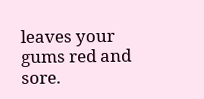leaves your gums red and sore.